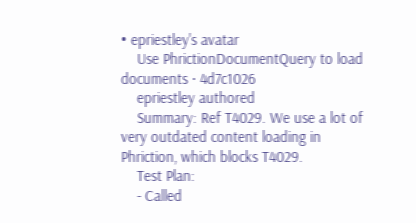• epriestley's avatar
    Use PhrictionDocumentQuery to load documents · 4d7c1026
    epriestley authored
    Summary: Ref T4029. We use a lot of very outdated content loading in Phriction, which blocks T4029.
    Test Plan:
    - Called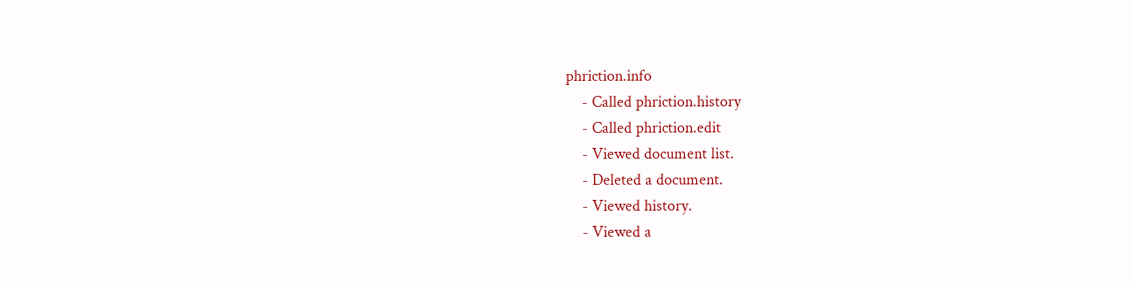phriction.info
    - Called phriction.history
    - Called phriction.edit
    - Viewed document list.
    - Deleted a document.
    - Viewed history.
    - Viewed a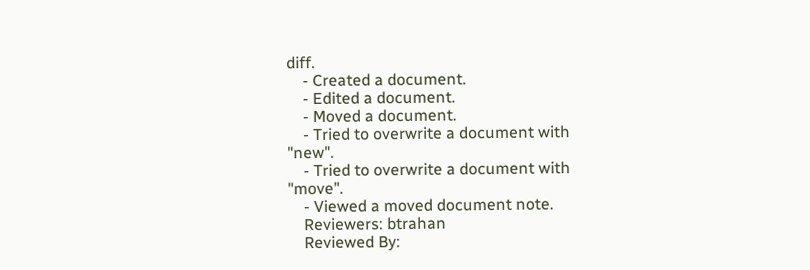diff.
    - Created a document.
    - Edited a document.
    - Moved a document.
    - Tried to overwrite a document with "new".
    - Tried to overwrite a document with "move".
    - Viewed a moved document note.
    Reviewers: btrahan
    Reviewed By: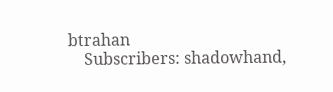btrahan
    Subscribers: shadowhand,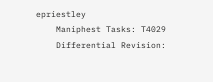epriestley
    Maniphest Tasks: T4029
    Differential Revision: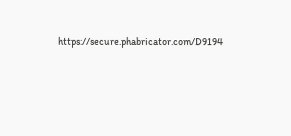https://secure.phabricator.com/D9194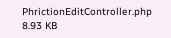PhrictionEditController.php 8.93 KB